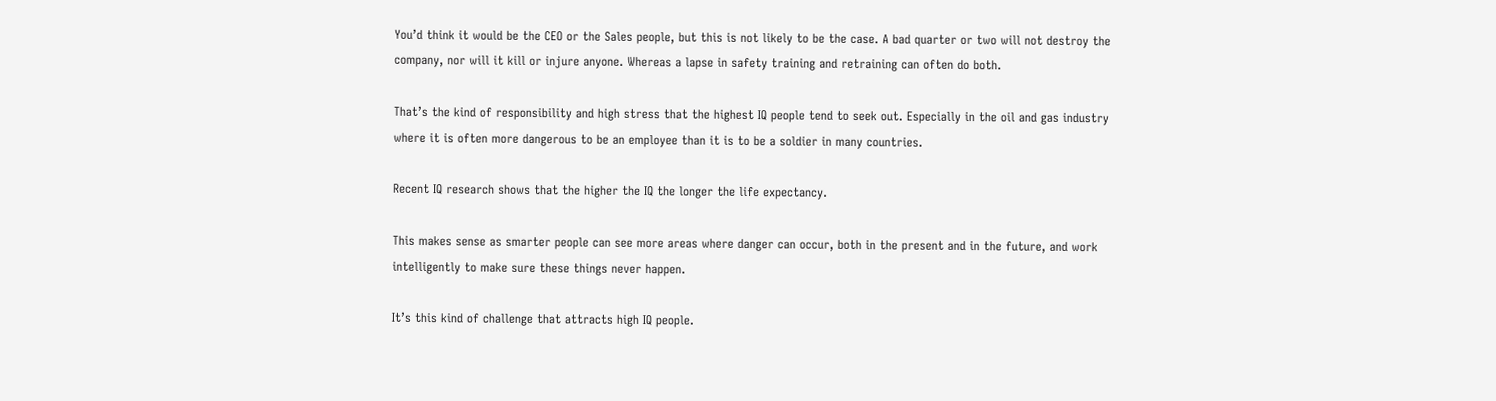You’d think it would be the CEO or the Sales people, but this is not likely to be the case. A bad quarter or two will not destroy the company, nor will it kill or injure anyone. Whereas a lapse in safety training and retraining can often do both.

That’s the kind of responsibility and high stress that the highest IQ people tend to seek out. Especially in the oil and gas industry where it is often more dangerous to be an employee than it is to be a soldier in many countries.

Recent IQ research shows that the higher the IQ the longer the life expectancy.

This makes sense as smarter people can see more areas where danger can occur, both in the present and in the future, and work intelligently to make sure these things never happen.

It’s this kind of challenge that attracts high IQ people.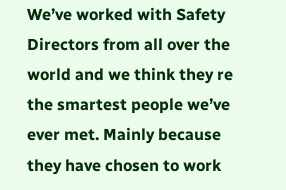We’ve worked with Safety Directors from all over the world and we think they re the smartest people we’ve ever met. Mainly because they have chosen to work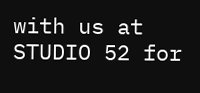with us at STUDIO 52 for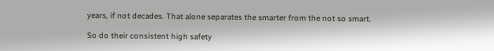years, if not decades. That alone separates the smarter from the not so smart.

So do their consistent high safety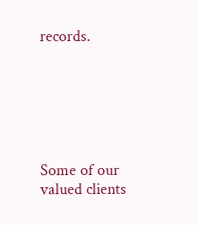records.






Some of our valued clients